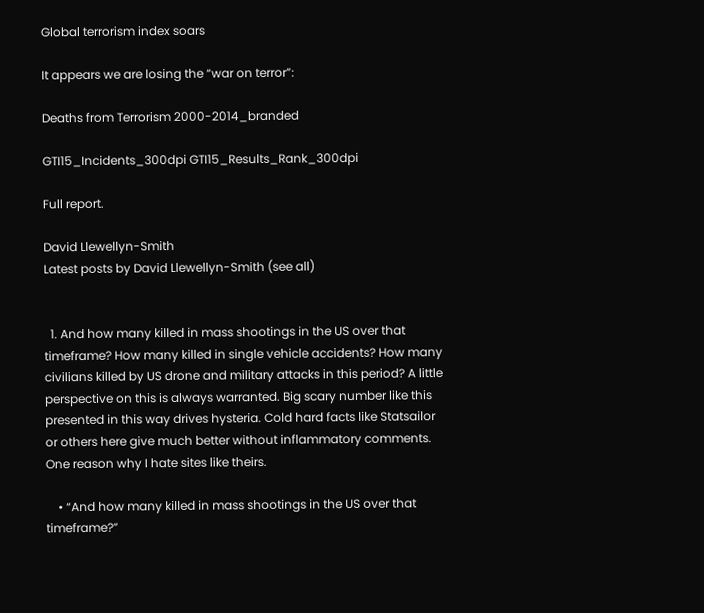Global terrorism index soars

It appears we are losing the “war on terror”:

Deaths from Terrorism 2000-2014_branded

GTI15_Incidents_300dpi GTI15_Results_Rank_300dpi

Full report.

David Llewellyn-Smith
Latest posts by David Llewellyn-Smith (see all)


  1. And how many killed in mass shootings in the US over that timeframe? How many killed in single vehicle accidents? How many civilians killed by US drone and military attacks in this period? A little perspective on this is always warranted. Big scary number like this presented in this way drives hysteria. Cold hard facts like Statsailor or others here give much better without inflammatory comments. One reason why I hate sites like theirs.

    • “And how many killed in mass shootings in the US over that timeframe?”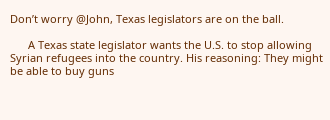Don’t worry @John, Texas legislators are on the ball.

      A Texas state legislator wants the U.S. to stop allowing Syrian refugees into the country. His reasoning: They might be able to buy guns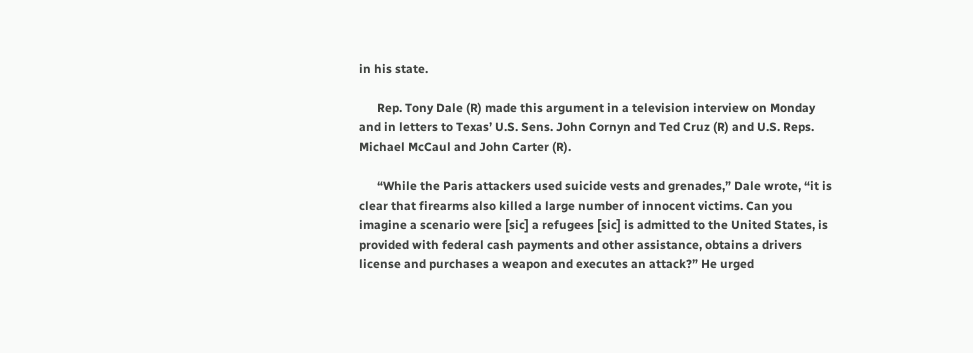in his state.

      Rep. Tony Dale (R) made this argument in a television interview on Monday and in letters to Texas’ U.S. Sens. John Cornyn and Ted Cruz (R) and U.S. Reps. Michael McCaul and John Carter (R).

      “While the Paris attackers used suicide vests and grenades,” Dale wrote, “it is clear that firearms also killed a large number of innocent victims. Can you imagine a scenario were [sic] a refugees [sic] is admitted to the United States, is provided with federal cash payments and other assistance, obtains a drivers license and purchases a weapon and executes an attack?” He urged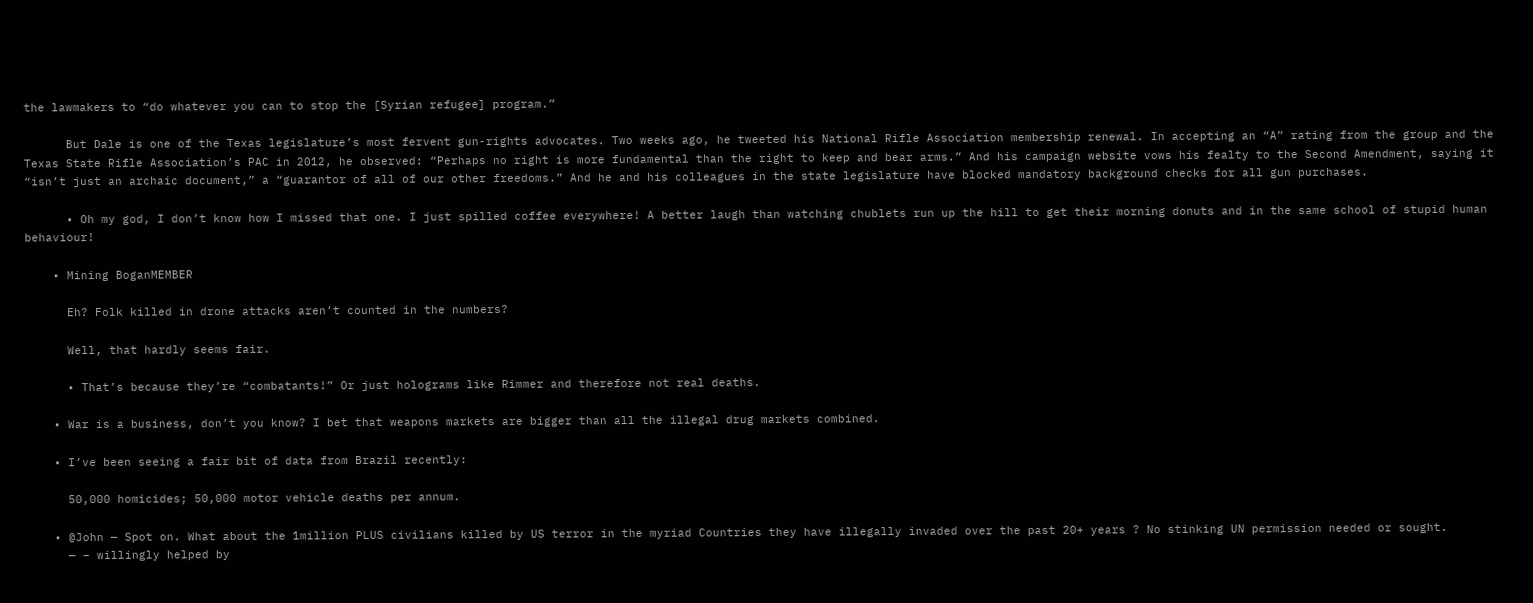the lawmakers to “do whatever you can to stop the [Syrian refugee] program.”

      But Dale is one of the Texas legislature’s most fervent gun-rights advocates. Two weeks ago, he tweeted his National Rifle Association membership renewal. In accepting an “A” rating from the group and the Texas State Rifle Association’s PAC in 2012, he observed: “Perhaps no right is more fundamental than the right to keep and bear arms.” And his campaign website vows his fealty to the Second Amendment, saying it “isn’t just an archaic document,” a “guarantor of all of our other freedoms.” And he and his colleagues in the state legislature have blocked mandatory background checks for all gun purchases.

      • Oh my god, I don’t know how I missed that one. I just spilled coffee everywhere! A better laugh than watching chublets run up the hill to get their morning donuts and in the same school of stupid human behaviour!

    • Mining BoganMEMBER

      Eh? Folk killed in drone attacks aren’t counted in the numbers?

      Well, that hardly seems fair.

      • That’s because they’re “combatants!” Or just holograms like Rimmer and therefore not real deaths.

    • War is a business, don’t you know? I bet that weapons markets are bigger than all the illegal drug markets combined.

    • I’ve been seeing a fair bit of data from Brazil recently:

      50,000 homicides; 50,000 motor vehicle deaths per annum.

    • @John — Spot on. What about the 1million PLUS civilians killed by US terror in the myriad Countries they have illegally invaded over the past 20+ years ? No stinking UN permission needed or sought.
      — – willingly helped by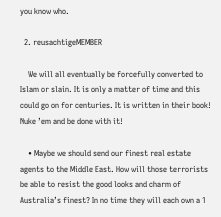you know who.

  2. reusachtigeMEMBER

    We will all eventually be forcefully converted to Islam or slain. It is only a matter of time and this could go on for centuries. It is written in their book! Nuke ’em and be done with it!

    • Maybe we should send our finest real estate agents to the Middle East. How will those terrorists be able to resist the good looks and charm of Australia’s finest? In no time they will each own a 1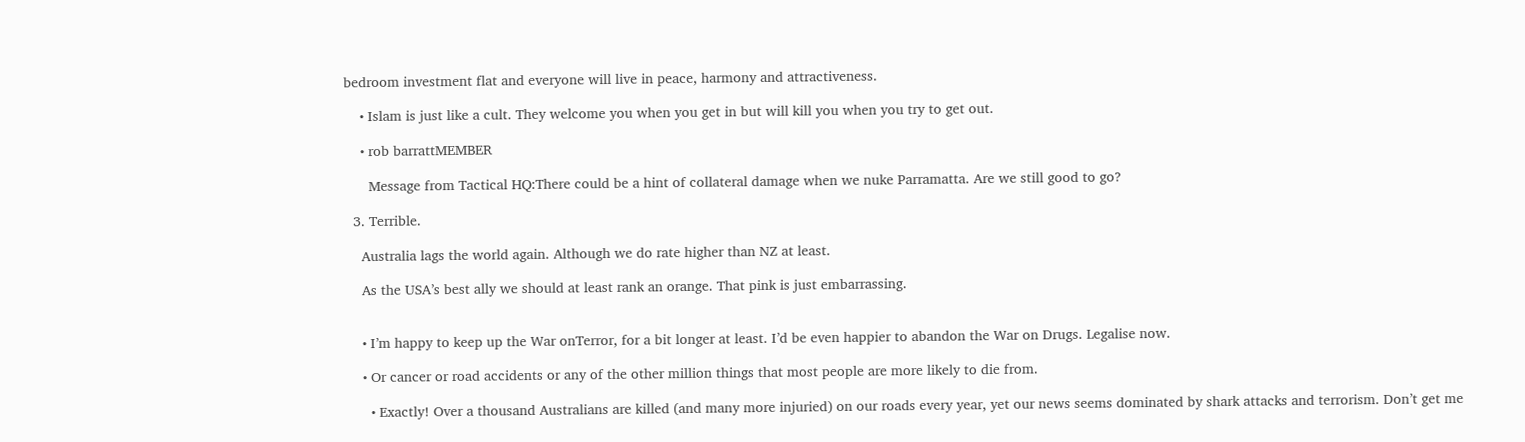bedroom investment flat and everyone will live in peace, harmony and attractiveness.

    • Islam is just like a cult. They welcome you when you get in but will kill you when you try to get out.

    • rob barrattMEMBER

      Message from Tactical HQ:There could be a hint of collateral damage when we nuke Parramatta. Are we still good to go?

  3. Terrible.

    Australia lags the world again. Although we do rate higher than NZ at least.

    As the USA’s best ally we should at least rank an orange. That pink is just embarrassing.


    • I’m happy to keep up the War onTerror, for a bit longer at least. I’d be even happier to abandon the War on Drugs. Legalise now.

    • Or cancer or road accidents or any of the other million things that most people are more likely to die from.

      • Exactly! Over a thousand Australians are killed (and many more injuried) on our roads every year, yet our news seems dominated by shark attacks and terrorism. Don’t get me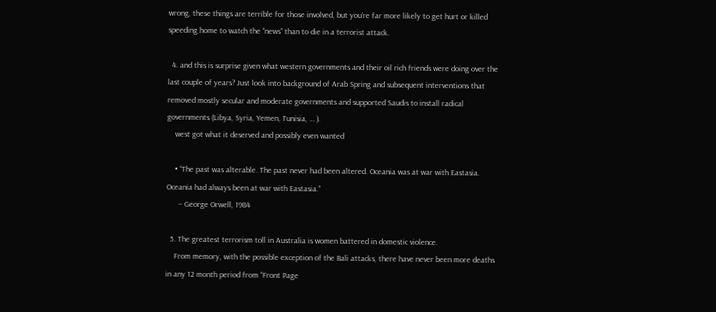wrong, these things are terrible for those involved, but you’re far more likely to get hurt or killed speeding home to watch the “news” than to die in a terrorist attack.

  4. and this is surprise given what western governments and their oil rich friends were doing over the last couple of years? Just look into background of Arab Spring and subsequent interventions that removed mostly secular and moderate governments and supported Saudis to install radical governments (Libya, Syria, Yemen, Tunisia, … ).
    west got what it deserved and possibly even wanted

    • “The past was alterable. The past never had been altered. Oceania was at war with Eastasia. Oceania had always been at war with Eastasia.”
      – George Orwell, 1984

  5. The greatest terrorism toll in Australia is women battered in domestic violence.
    From memory, with the possible exception of the Bali attacks, there have never been more deaths in any 12 month period from “Front Page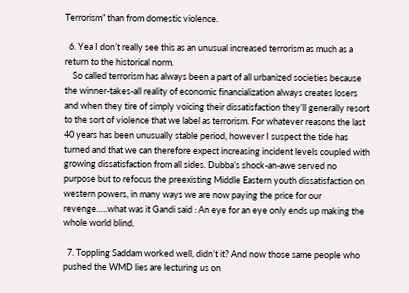Terrorism” than from domestic violence.

  6. Yea I don’t really see this as an unusual increased terrorism as much as a return to the historical norm.
    So called terrorism has always been a part of all urbanized societies because the winner-takes-all reality of economic financialization always creates losers and when they tire of simply voicing their dissatisfaction they’ll generally resort to the sort of violence that we label as terrorism. For whatever reasons the last 40 years has been unusually stable period, however I suspect the tide has turned and that we can therefore expect increasing incident levels coupled with growing dissatisfaction from all sides. Dubba’s shock-an-awe served no purpose but to refocus the preexisting Middle Eastern youth dissatisfaction on western powers, in many ways we are now paying the price for our revenge…..what was it Gandi said : An eye for an eye only ends up making the whole world blind.

  7. Toppling Saddam worked well, didn’t it? And now those same people who pushed the WMD lies are lecturing us on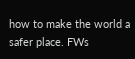how to make the world a safer place. FWs